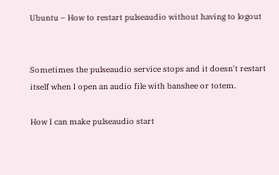Ubuntu – How to restart pulseaudio without having to logout


Sometimes the pulseaudio service stops and it doesn't restart itself when I open an audio file with banshee or totem.

How I can make pulseaudio start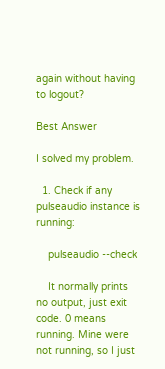again without having to logout?

Best Answer

I solved my problem.

  1. Check if any pulseaudio instance is running:

    pulseaudio --check

    It normally prints no output, just exit code. 0 means running. Mine were not running, so I just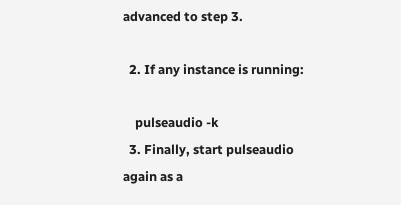advanced to step 3.

  2. If any instance is running:

    pulseaudio -k
  3. Finally, start pulseaudio again as a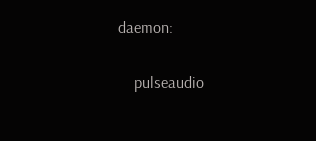daemon:

    pulseaudio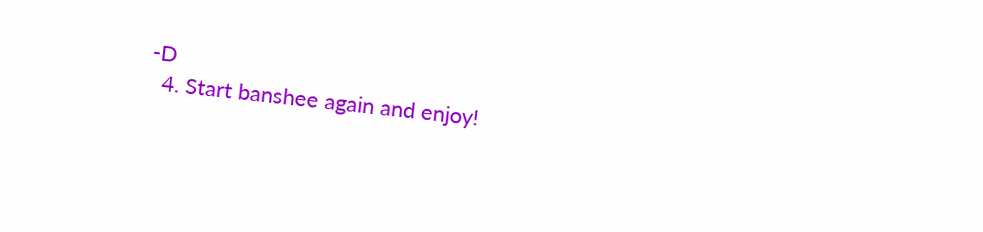-D
  4. Start banshee again and enjoy!